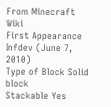From Minecraft Wiki
First Appearance Infdev (June 7, 2010)
Type of Block Solid block
Stackable Yes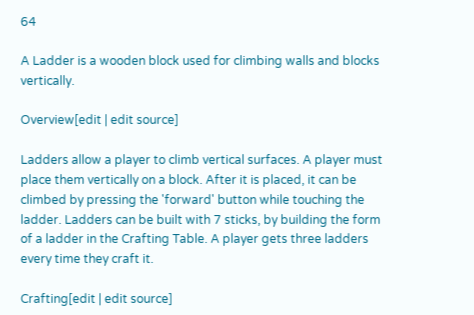64

A Ladder is a wooden block used for climbing walls and blocks vertically.

Overview[edit | edit source]

Ladders allow a player to climb vertical surfaces. A player must place them vertically on a block. After it is placed, it can be climbed by pressing the 'forward' button while touching the ladder. Ladders can be built with 7 sticks, by building the form of a ladder in the Crafting Table. A player gets three ladders every time they craft it.

Crafting[edit | edit source]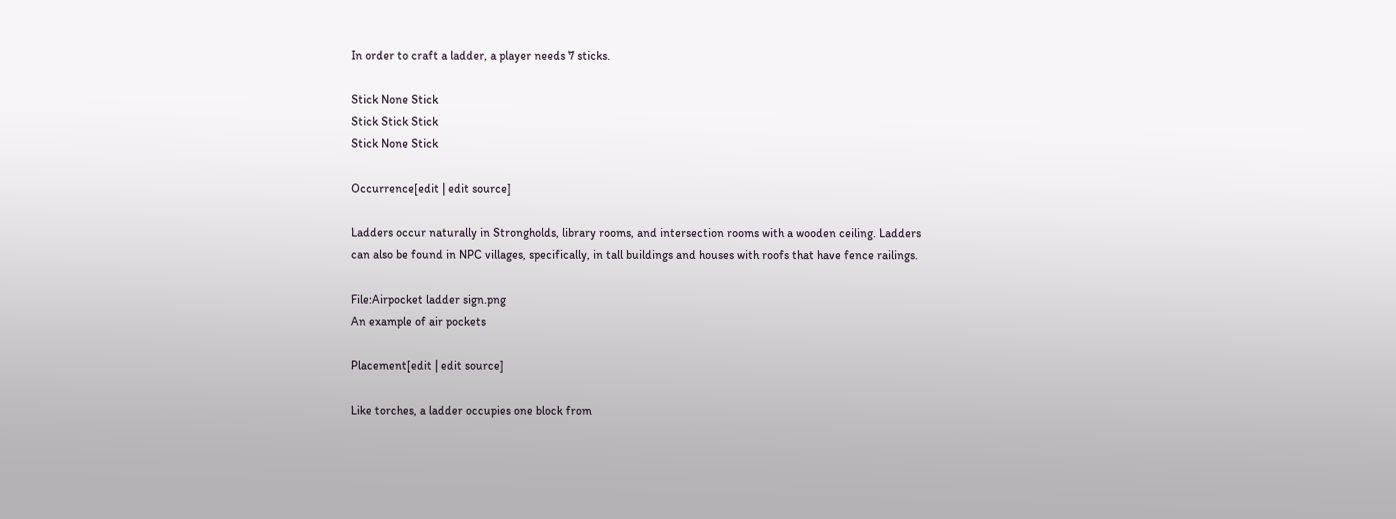In order to craft a ladder, a player needs 7 sticks.

Stick None Stick
Stick Stick Stick
Stick None Stick

Occurrence[edit | edit source]

Ladders occur naturally in Strongholds, library rooms, and intersection rooms with a wooden ceiling. Ladders can also be found in NPC villages, specifically, in tall buildings and houses with roofs that have fence railings.

File:Airpocket ladder sign.png
An example of air pockets

Placement[edit | edit source]

Like torches, a ladder occupies one block from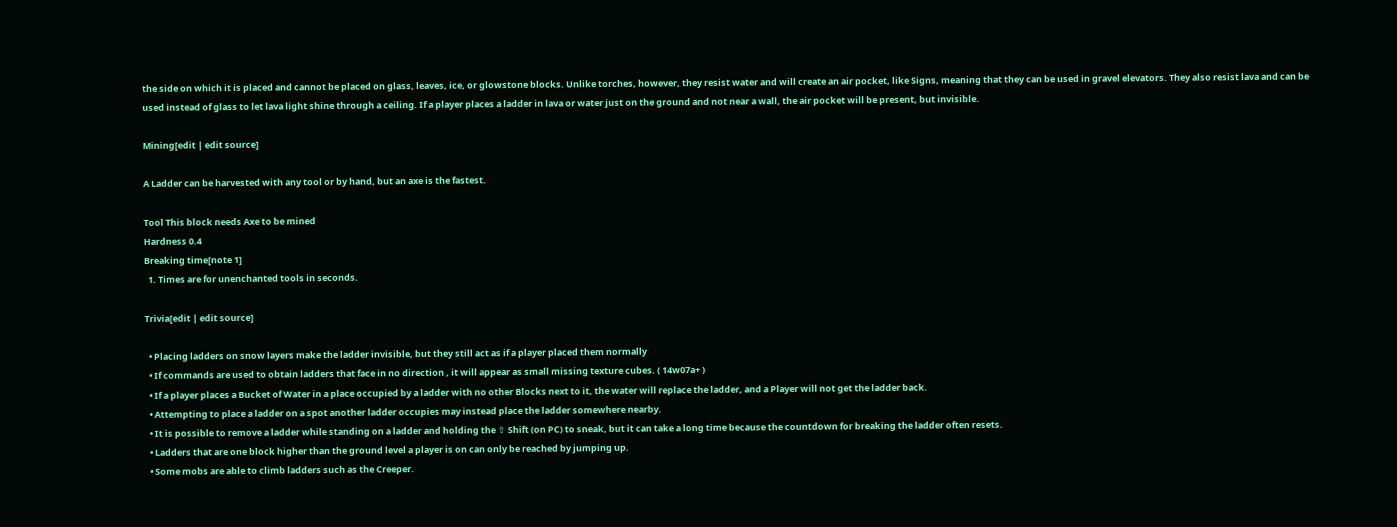the side on which it is placed and cannot be placed on glass, leaves, ice, or glowstone blocks. Unlike torches, however, they resist water and will create an air pocket, like Signs, meaning that they can be used in gravel elevators. They also resist lava and can be used instead of glass to let lava light shine through a ceiling. If a player places a ladder in lava or water just on the ground and not near a wall, the air pocket will be present, but invisible.

Mining[edit | edit source]

A Ladder can be harvested with any tool or by hand, but an axe is the fastest.

Tool This block needs Axe to be mined
Hardness 0.4
Breaking time[note 1]
  1. Times are for unenchanted tools in seconds.

Trivia[edit | edit source]

  • Placing ladders on snow layers make the ladder invisible, but they still act as if a player placed them normally
  • If commands are used to obtain ladders that face in no direction , it will appear as small missing texture cubes. ( 14w07a+ )
  • If a player places a Bucket of Water in a place occupied by a ladder with no other Blocks next to it, the water will replace the ladder, and a Player will not get the ladder back.
  • Attempting to place a ladder on a spot another ladder occupies may instead place the ladder somewhere nearby.
  • It is possible to remove a ladder while standing on a ladder and holding the ⇧ Shift (on PC) to sneak, but it can take a long time because the countdown for breaking the ladder often resets.
  • Ladders that are one block higher than the ground level a player is on can only be reached by jumping up.
  • Some mobs are able to climb ladders such as the Creeper.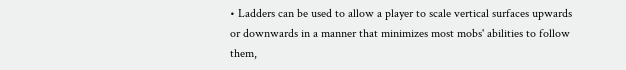• Ladders can be used to allow a player to scale vertical surfaces upwards or downwards in a manner that minimizes most mobs' abilities to follow them,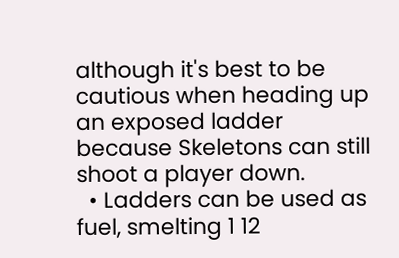although it's best to be cautious when heading up an exposed ladder because Skeletons can still shoot a player down.
  • Ladders can be used as fuel, smelting 1 12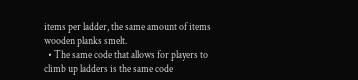items per ladder, the same amount of items wooden planks smelt.
  • The same code that allows for players to climb up ladders is the same code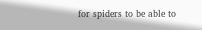for spiders to be able to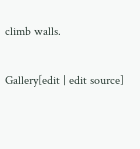climb walls.

Gallery[edit | edit source]